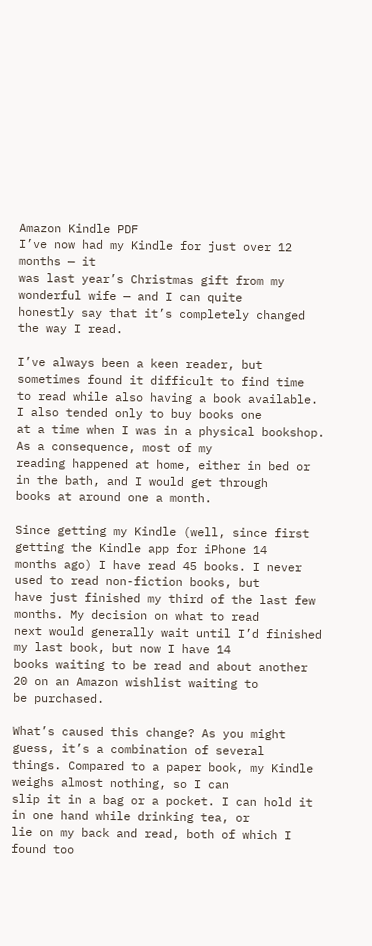Amazon Kindle PDF
I’ve now had my Kindle for just over 12 months — it
was last year’s Christmas gift from my wonderful wife — and I can quite
honestly say that it’s completely changed the way I read.

I’ve always been a keen reader, but sometimes found it difficult to find time
to read while also having a book available. I also tended only to buy books one
at a time when I was in a physical bookshop. As a consequence, most of my
reading happened at home, either in bed or in the bath, and I would get through
books at around one a month.

Since getting my Kindle (well, since first getting the Kindle app for iPhone 14
months ago) I have read 45 books. I never used to read non-fiction books, but
have just finished my third of the last few months. My decision on what to read
next would generally wait until I’d finished my last book, but now I have 14
books waiting to be read and about another 20 on an Amazon wishlist waiting to
be purchased.

What’s caused this change? As you might guess, it’s a combination of several
things. Compared to a paper book, my Kindle weighs almost nothing, so I can
slip it in a bag or a pocket. I can hold it in one hand while drinking tea, or
lie on my back and read, both of which I found too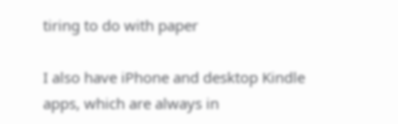tiring to do with paper

I also have iPhone and desktop Kindle apps, which are always in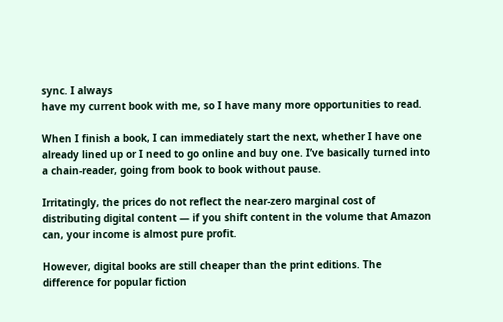sync. I always
have my current book with me, so I have many more opportunities to read.

When I finish a book, I can immediately start the next, whether I have one
already lined up or I need to go online and buy one. I’ve basically turned into
a chain-reader, going from book to book without pause.

Irritatingly, the prices do not reflect the near-zero marginal cost of
distributing digital content — if you shift content in the volume that Amazon
can, your income is almost pure profit.

However, digital books are still cheaper than the print editions. The
difference for popular fiction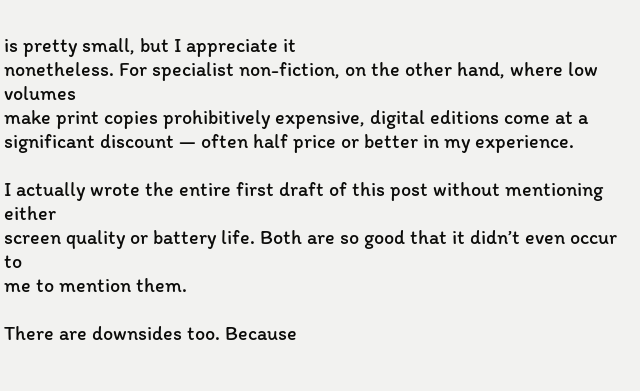is pretty small, but I appreciate it
nonetheless. For specialist non-fiction, on the other hand, where low volumes
make print copies prohibitively expensive, digital editions come at a
significant discount — often half price or better in my experience.

I actually wrote the entire first draft of this post without mentioning either
screen quality or battery life. Both are so good that it didn’t even occur to
me to mention them.

There are downsides too. Because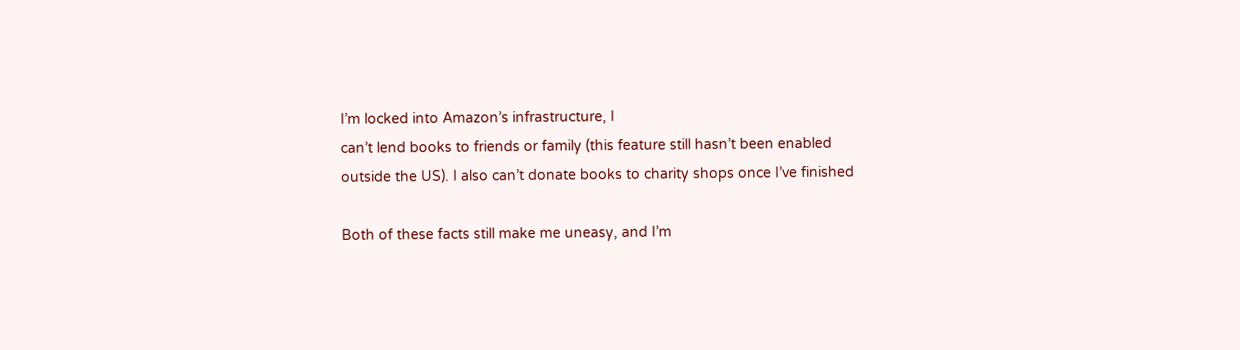I’m locked into Amazon’s infrastructure, I
can’t lend books to friends or family (this feature still hasn’t been enabled
outside the US). I also can’t donate books to charity shops once I’ve finished

Both of these facts still make me uneasy, and I’m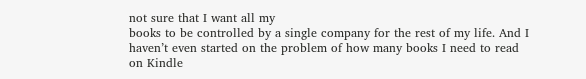not sure that I want all my
books to be controlled by a single company for the rest of my life. And I
haven’t even started on the problem of how many books I need to read on Kindle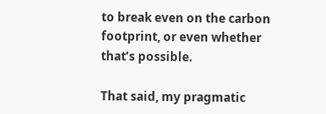to break even on the carbon footprint, or even whether that’s possible.

That said, my pragmatic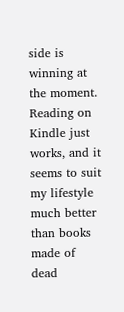side is winning at the moment. Reading on Kindle just
works, and it seems to suit my lifestyle much better than books made of dead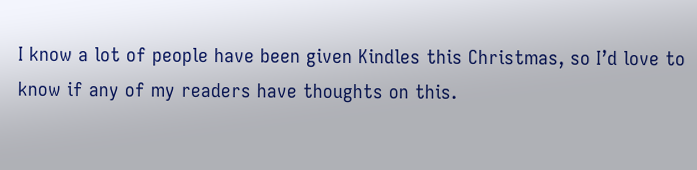I know a lot of people have been given Kindles this Christmas, so I’d love to
know if any of my readers have thoughts on this.